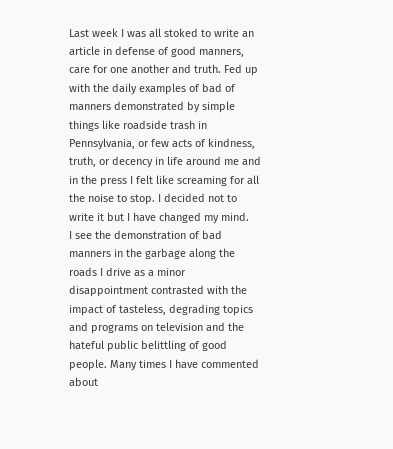Last week I was all stoked to write an article in defense of good manners, care for one another and truth. Fed up with the daily examples of bad of manners demonstrated by simple things like roadside trash in Pennsylvania, or few acts of kindness, truth, or decency in life around me and in the press I felt like screaming for all the noise to stop. I decided not to write it but I have changed my mind.
I see the demonstration of bad manners in the garbage along the roads I drive as a minor disappointment contrasted with the impact of tasteless, degrading topics and programs on television and the hateful public belittling of good people. Many times I have commented about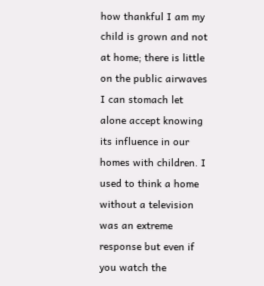how thankful I am my child is grown and not at home; there is little on the public airwaves I can stomach let alone accept knowing its influence in our homes with children. I used to think a home without a television was an extreme response but even if you watch the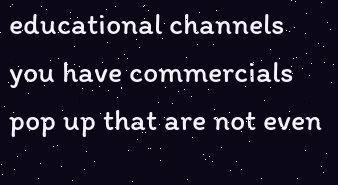educational channels you have commercials pop up that are not even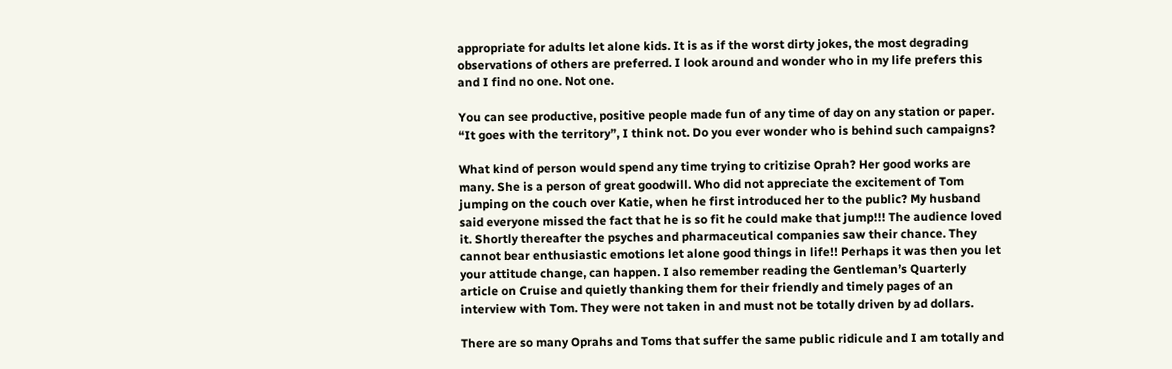appropriate for adults let alone kids. It is as if the worst dirty jokes, the most degrading observations of others are preferred. I look around and wonder who in my life prefers this and I find no one. Not one.

You can see productive, positive people made fun of any time of day on any station or paper. “It goes with the territory”, I think not. Do you ever wonder who is behind such campaigns?

What kind of person would spend any time trying to critizise Oprah? Her good works are many. She is a person of great goodwill. Who did not appreciate the excitement of Tom jumping on the couch over Katie, when he first introduced her to the public? My husband said everyone missed the fact that he is so fit he could make that jump!!! The audience loved it. Shortly thereafter the psyches and pharmaceutical companies saw their chance. They cannot bear enthusiastic emotions let alone good things in life!! Perhaps it was then you let your attitude change, can happen. I also remember reading the Gentleman’s Quarterly article on Cruise and quietly thanking them for their friendly and timely pages of an interview with Tom. They were not taken in and must not be totally driven by ad dollars.

There are so many Oprahs and Toms that suffer the same public ridicule and I am totally and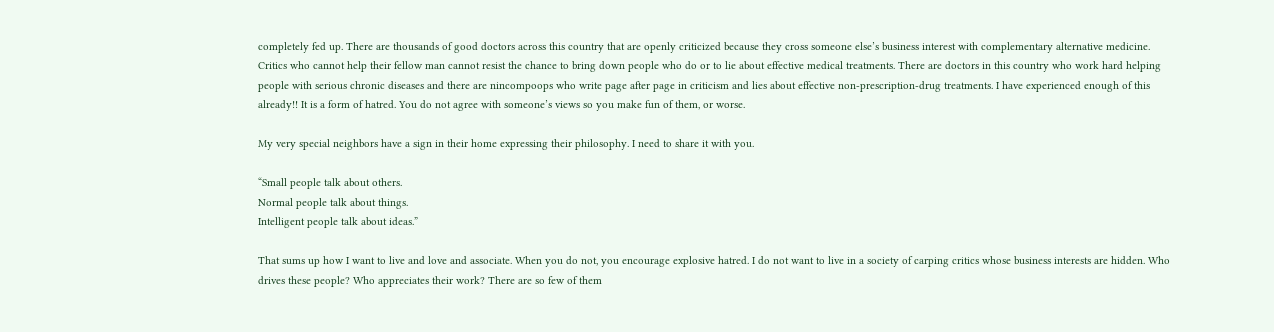completely fed up. There are thousands of good doctors across this country that are openly criticized because they cross someone else’s business interest with complementary alternative medicine. Critics who cannot help their fellow man cannot resist the chance to bring down people who do or to lie about effective medical treatments. There are doctors in this country who work hard helping people with serious chronic diseases and there are nincompoops who write page after page in criticism and lies about effective non-prescription-drug treatments. I have experienced enough of this already!! It is a form of hatred. You do not agree with someone’s views so you make fun of them, or worse.

My very special neighbors have a sign in their home expressing their philosophy. I need to share it with you.

“Small people talk about others.
Normal people talk about things.
Intelligent people talk about ideas.”

That sums up how I want to live and love and associate. When you do not, you encourage explosive hatred. I do not want to live in a society of carping critics whose business interests are hidden. Who drives these people? Who appreciates their work? There are so few of them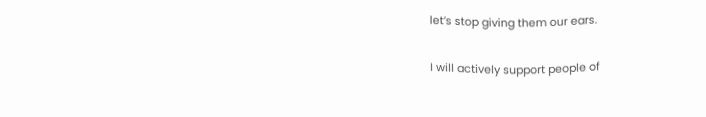let’s stop giving them our ears.

I will actively support people of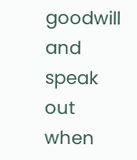goodwill and speak out when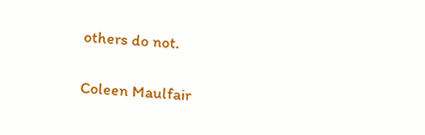others do not.

Coleen Maulfair